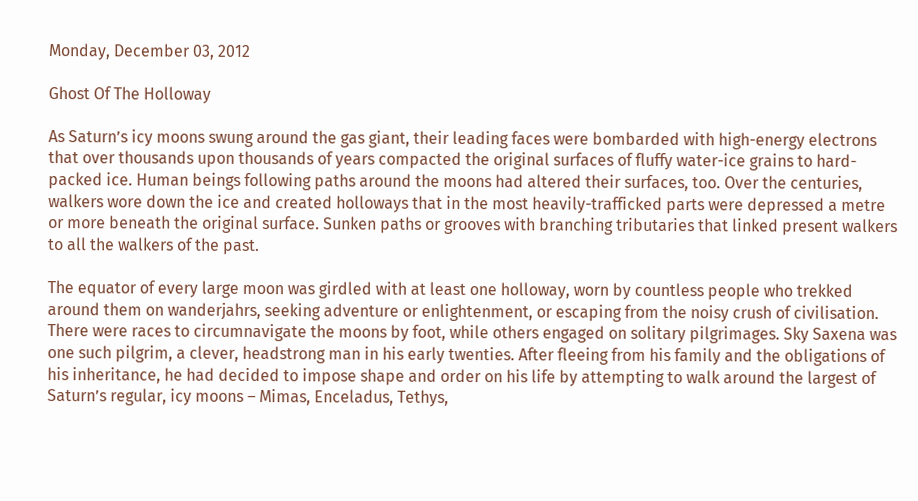Monday, December 03, 2012

Ghost Of The Holloway

As Saturn’s icy moons swung around the gas giant, their leading faces were bombarded with high-energy electrons that over thousands upon thousands of years compacted the original surfaces of fluffy water-ice grains to hard-packed ice. Human beings following paths around the moons had altered their surfaces, too. Over the centuries, walkers wore down the ice and created holloways that in the most heavily-trafficked parts were depressed a metre or more beneath the original surface. Sunken paths or grooves with branching tributaries that linked present walkers to all the walkers of the past.

The equator of every large moon was girdled with at least one holloway, worn by countless people who trekked around them on wanderjahrs, seeking adventure or enlightenment, or escaping from the noisy crush of civilisation. There were races to circumnavigate the moons by foot, while others engaged on solitary pilgrimages. Sky Saxena was one such pilgrim, a clever, headstrong man in his early twenties. After fleeing from his family and the obligations of his inheritance, he had decided to impose shape and order on his life by attempting to walk around the largest of Saturn’s regular, icy moons – Mimas, Enceladus, Tethys,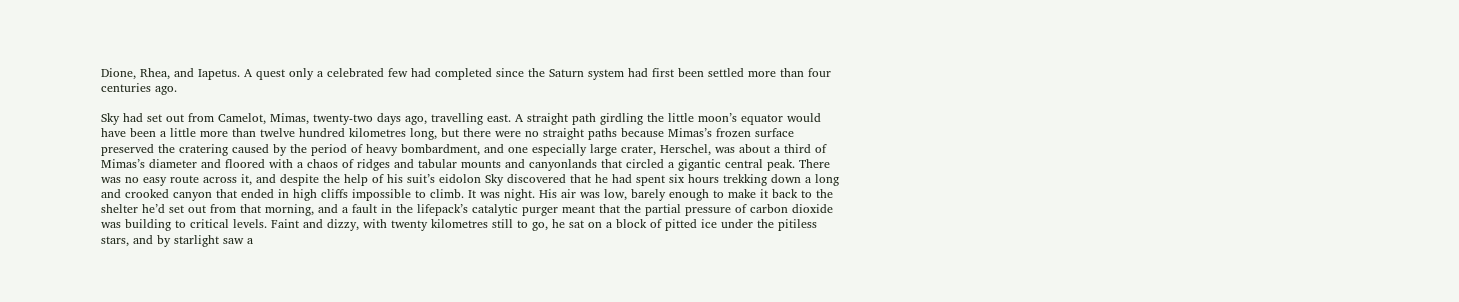Dione, Rhea, and Iapetus. A quest only a celebrated few had completed since the Saturn system had first been settled more than four centuries ago.

Sky had set out from Camelot, Mimas, twenty-two days ago, travelling east. A straight path girdling the little moon’s equator would have been a little more than twelve hundred kilometres long, but there were no straight paths because Mimas’s frozen surface preserved the cratering caused by the period of heavy bombardment, and one especially large crater, Herschel, was about a third of Mimas’s diameter and floored with a chaos of ridges and tabular mounts and canyonlands that circled a gigantic central peak. There was no easy route across it, and despite the help of his suit’s eidolon Sky discovered that he had spent six hours trekking down a long and crooked canyon that ended in high cliffs impossible to climb. It was night. His air was low, barely enough to make it back to the shelter he’d set out from that morning, and a fault in the lifepack’s catalytic purger meant that the partial pressure of carbon dioxide was building to critical levels. Faint and dizzy, with twenty kilometres still to go, he sat on a block of pitted ice under the pitiless stars, and by starlight saw a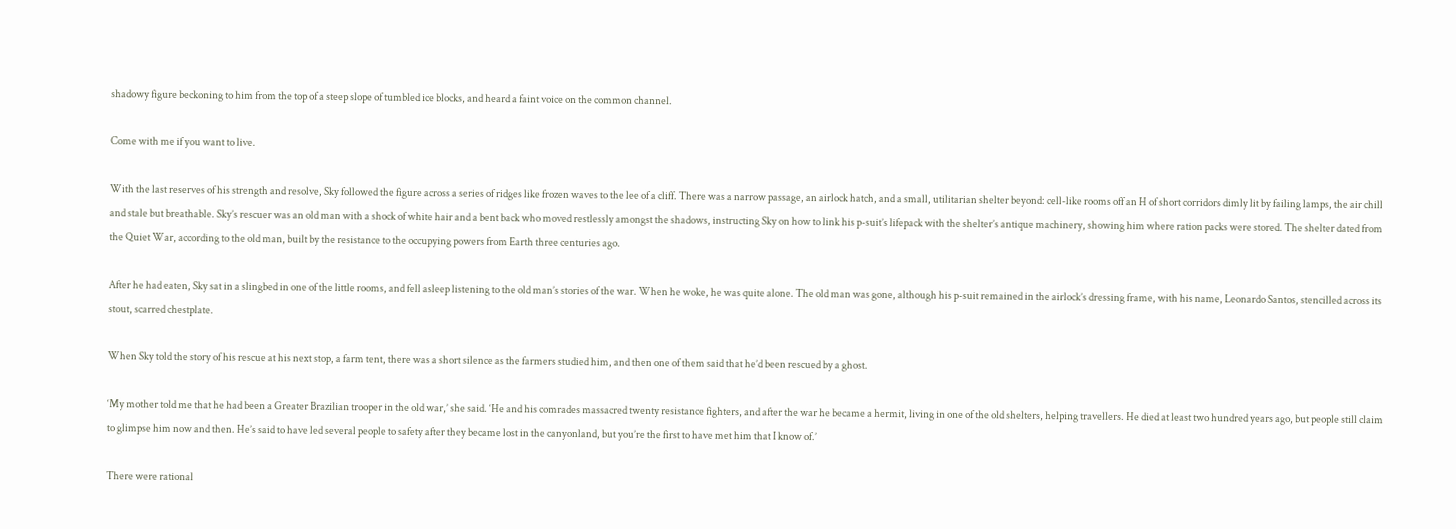shadowy figure beckoning to him from the top of a steep slope of tumbled ice blocks, and heard a faint voice on the common channel.

Come with me if you want to live.

With the last reserves of his strength and resolve, Sky followed the figure across a series of ridges like frozen waves to the lee of a cliff. There was a narrow passage, an airlock hatch, and a small, utilitarian shelter beyond: cell-like rooms off an H of short corridors dimly lit by failing lamps, the air chill and stale but breathable. Sky’s rescuer was an old man with a shock of white hair and a bent back who moved restlessly amongst the shadows, instructing Sky on how to link his p-suit’s lifepack with the shelter’s antique machinery, showing him where ration packs were stored. The shelter dated from the Quiet War, according to the old man, built by the resistance to the occupying powers from Earth three centuries ago.

After he had eaten, Sky sat in a slingbed in one of the little rooms, and fell asleep listening to the old man’s stories of the war. When he woke, he was quite alone. The old man was gone, although his p-suit remained in the airlock’s dressing frame, with his name, Leonardo Santos, stencilled across its stout, scarred chestplate.

When Sky told the story of his rescue at his next stop, a farm tent, there was a short silence as the farmers studied him, and then one of them said that he’d been rescued by a ghost.

‘My mother told me that he had been a Greater Brazilian trooper in the old war,’ she said. ‘He and his comrades massacred twenty resistance fighters, and after the war he became a hermit, living in one of the old shelters, helping travellers. He died at least two hundred years ago, but people still claim to glimpse him now and then. He’s said to have led several people to safety after they became lost in the canyonland, but you’re the first to have met him that I know of.’

There were rational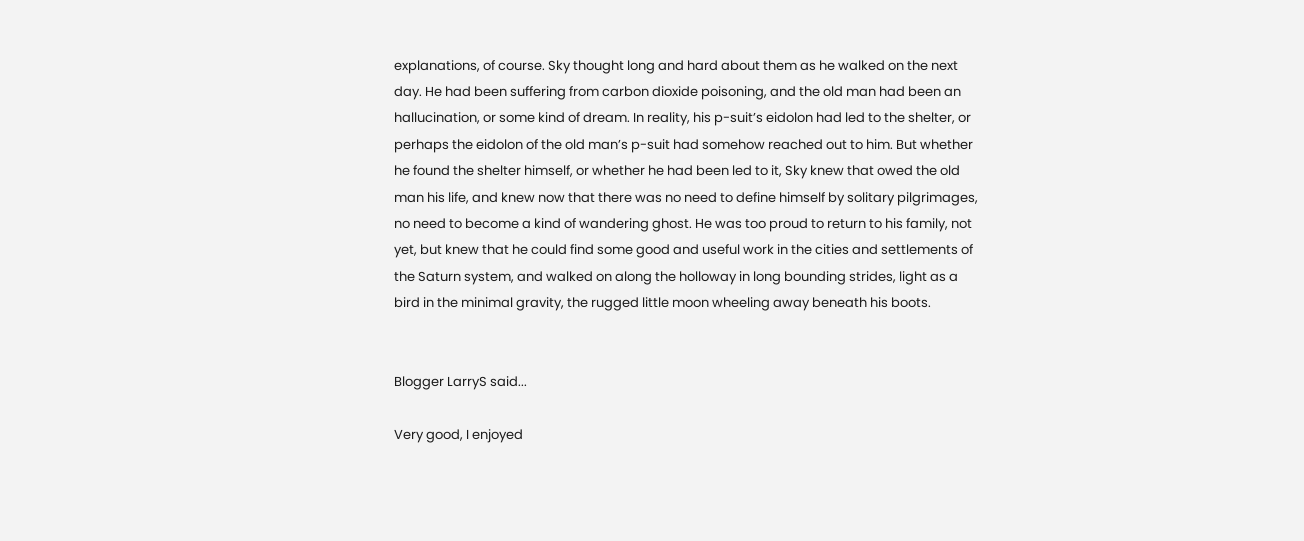explanations, of course. Sky thought long and hard about them as he walked on the next day. He had been suffering from carbon dioxide poisoning, and the old man had been an hallucination, or some kind of dream. In reality, his p-suit’s eidolon had led to the shelter, or perhaps the eidolon of the old man’s p-suit had somehow reached out to him. But whether he found the shelter himself, or whether he had been led to it, Sky knew that owed the old man his life, and knew now that there was no need to define himself by solitary pilgrimages, no need to become a kind of wandering ghost. He was too proud to return to his family, not yet, but knew that he could find some good and useful work in the cities and settlements of the Saturn system, and walked on along the holloway in long bounding strides, light as a bird in the minimal gravity, the rugged little moon wheeling away beneath his boots.


Blogger LarryS said...

Very good, I enjoyed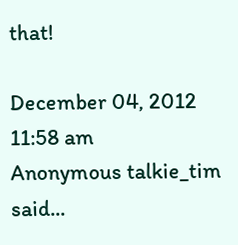that!

December 04, 2012 11:58 am
Anonymous talkie_tim said...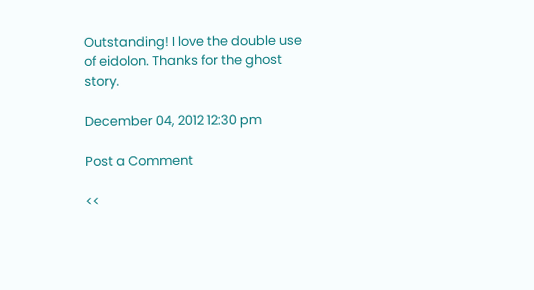Outstanding! I love the double use of eidolon. Thanks for the ghost story.

December 04, 2012 12:30 pm

Post a Comment

<<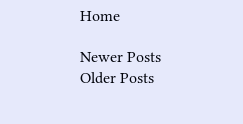Home

Newer Posts Older Posts